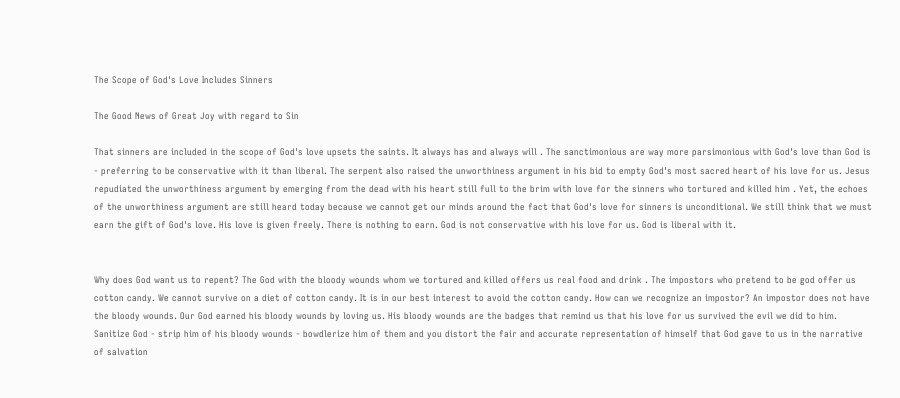The Scope of God's Love Includes Sinners

The Good News of Great Joy with regard to Sin

That sinners are included in the scope of God's love upsets the saints. It always has and always will . The sanctimonious are way more parsimonious with God's love than God is - preferring to be conservative with it than liberal. The serpent also raised the unworthiness argument in his bid to empty God's most sacred heart of his love for us. Jesus repudiated the unworthiness argument by emerging from the dead with his heart still full to the brim with love for the sinners who tortured and killed him . Yet, the echoes of the unworthiness argument are still heard today because we cannot get our minds around the fact that God's love for sinners is unconditional. We still think that we must earn the gift of God's love. His love is given freely. There is nothing to earn. God is not conservative with his love for us. God is liberal with it.


Why does God want us to repent? The God with the bloody wounds whom we tortured and killed offers us real food and drink . The impostors who pretend to be god offer us cotton candy. We cannot survive on a diet of cotton candy. It is in our best interest to avoid the cotton candy. How can we recognize an impostor? An impostor does not have the bloody wounds. Our God earned his bloody wounds by loving us. His bloody wounds are the badges that remind us that his love for us survived the evil we did to him. Sanitize God - strip him of his bloody wounds - bowdlerize him of them and you distort the fair and accurate representation of himself that God gave to us in the narrative of salvation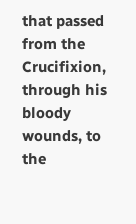that passed from the Crucifixion, through his bloody wounds, to the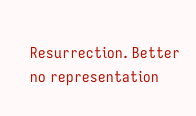Resurrection. Better no representation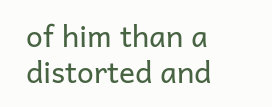of him than a distorted and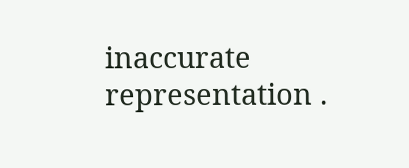inaccurate representation .